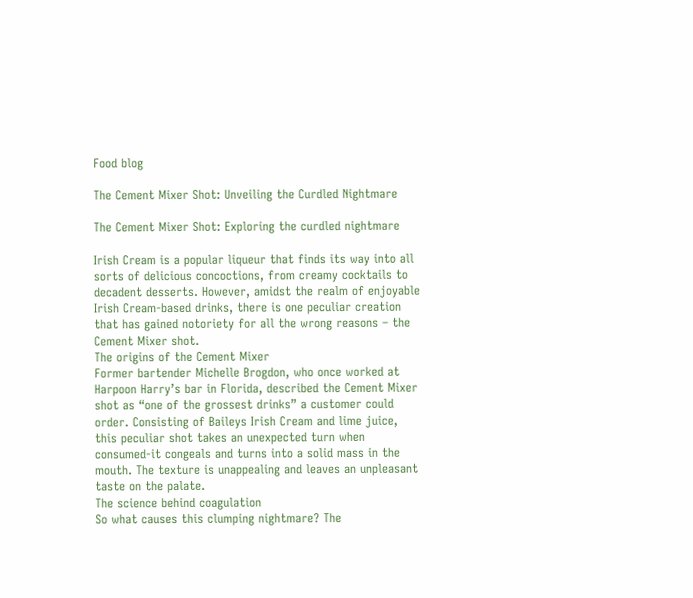Food blog

The Cement Mixer Shot: Unveiling the Curdled Nightmare

The Cement Mixer Shot: Exploring the curdled nightmare

Irish Cream is a popular liqueur that finds its way into all sorts of delicious concoctions, from creamy cocktails to decadent desserts. However, amidst the realm of enjoyable Irish Cream-based drinks, there is one peculiar creation that has gained notoriety for all the wrong reasons – the Cement Mixer shot.
The origins of the Cement Mixer
Former bartender Michelle Brogdon, who once worked at Harpoon Harry’s bar in Florida, described the Cement Mixer shot as “one of the grossest drinks” a customer could order. Consisting of Baileys Irish Cream and lime juice, this peculiar shot takes an unexpected turn when consumed-it congeals and turns into a solid mass in the mouth. The texture is unappealing and leaves an unpleasant taste on the palate.
The science behind coagulation
So what causes this clumping nightmare? The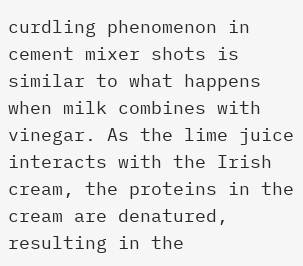curdling phenomenon in cement mixer shots is similar to what happens when milk combines with vinegar. As the lime juice interacts with the Irish cream, the proteins in the cream are denatured, resulting in the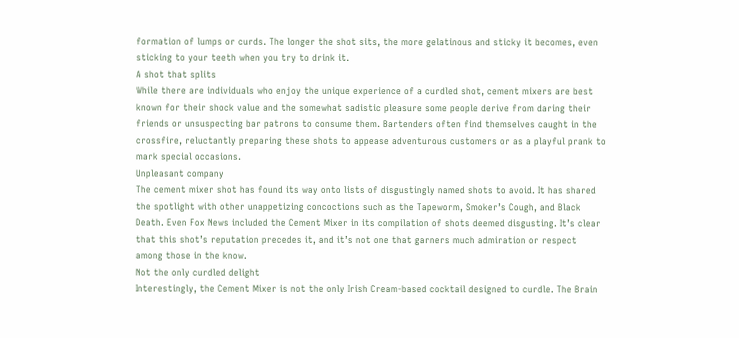formation of lumps or curds. The longer the shot sits, the more gelatinous and sticky it becomes, even sticking to your teeth when you try to drink it.
A shot that splits
While there are individuals who enjoy the unique experience of a curdled shot, cement mixers are best known for their shock value and the somewhat sadistic pleasure some people derive from daring their friends or unsuspecting bar patrons to consume them. Bartenders often find themselves caught in the crossfire, reluctantly preparing these shots to appease adventurous customers or as a playful prank to mark special occasions.
Unpleasant company
The cement mixer shot has found its way onto lists of disgustingly named shots to avoid. It has shared the spotlight with other unappetizing concoctions such as the Tapeworm, Smoker’s Cough, and Black Death. Even Fox News included the Cement Mixer in its compilation of shots deemed disgusting. It’s clear that this shot’s reputation precedes it, and it’s not one that garners much admiration or respect among those in the know.
Not the only curdled delight
Interestingly, the Cement Mixer is not the only Irish Cream-based cocktail designed to curdle. The Brain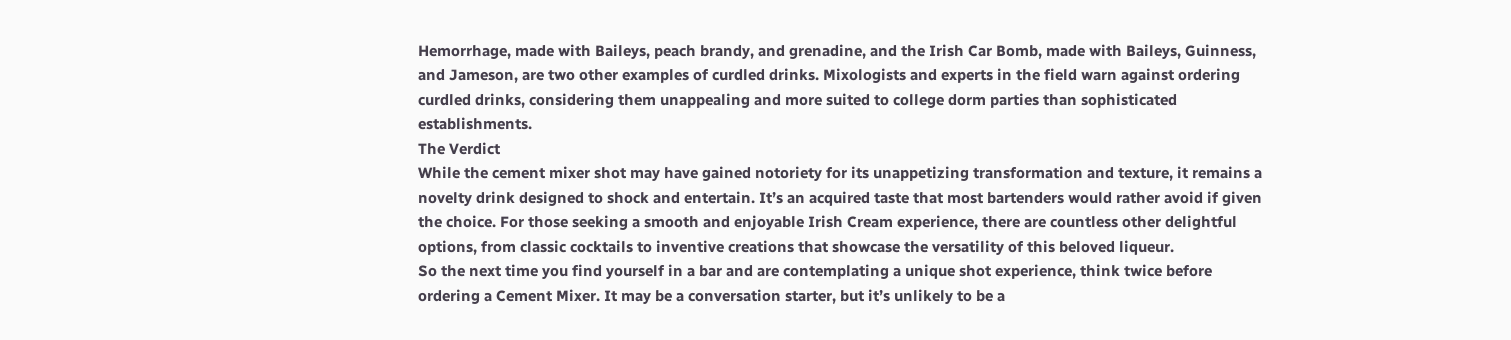Hemorrhage, made with Baileys, peach brandy, and grenadine, and the Irish Car Bomb, made with Baileys, Guinness, and Jameson, are two other examples of curdled drinks. Mixologists and experts in the field warn against ordering curdled drinks, considering them unappealing and more suited to college dorm parties than sophisticated establishments.
The Verdict
While the cement mixer shot may have gained notoriety for its unappetizing transformation and texture, it remains a novelty drink designed to shock and entertain. It’s an acquired taste that most bartenders would rather avoid if given the choice. For those seeking a smooth and enjoyable Irish Cream experience, there are countless other delightful options, from classic cocktails to inventive creations that showcase the versatility of this beloved liqueur.
So the next time you find yourself in a bar and are contemplating a unique shot experience, think twice before ordering a Cement Mixer. It may be a conversation starter, but it’s unlikely to be a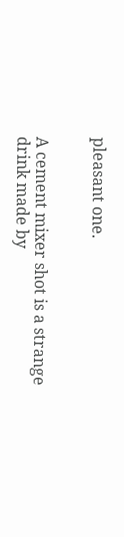pleasant one.


A cement mixer shot is a strange drink made by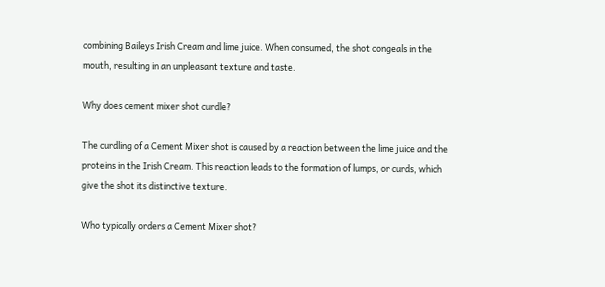combining Baileys Irish Cream and lime juice. When consumed, the shot congeals in the mouth, resulting in an unpleasant texture and taste.

Why does cement mixer shot curdle?

The curdling of a Cement Mixer shot is caused by a reaction between the lime juice and the proteins in the Irish Cream. This reaction leads to the formation of lumps, or curds, which give the shot its distinctive texture.

Who typically orders a Cement Mixer shot?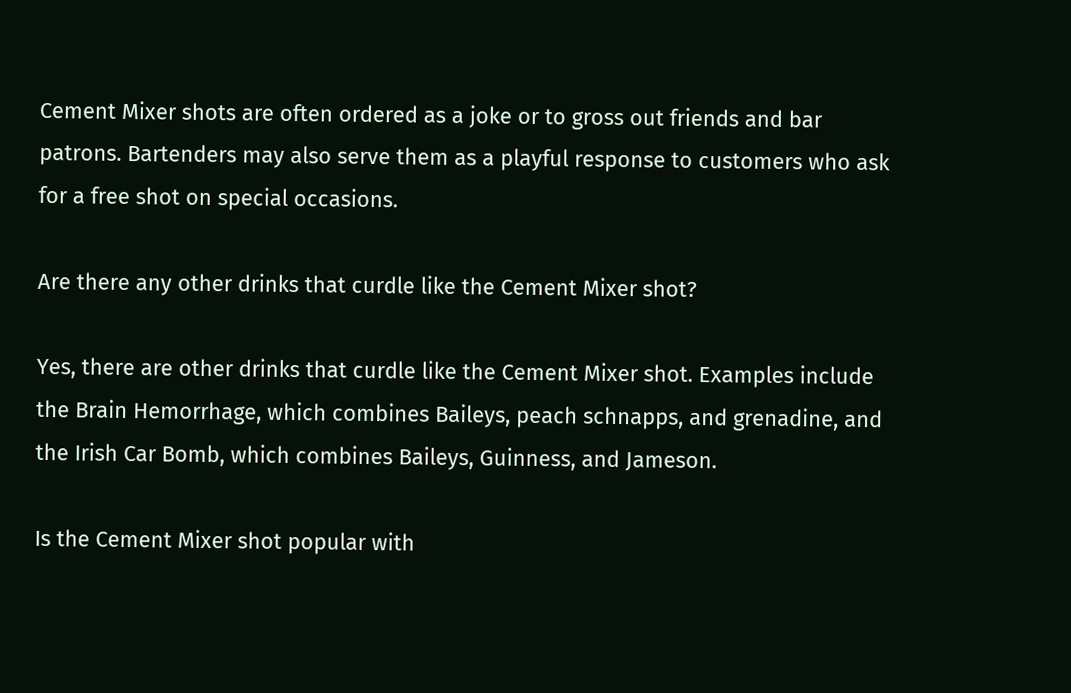Cement Mixer shots are often ordered as a joke or to gross out friends and bar patrons. Bartenders may also serve them as a playful response to customers who ask for a free shot on special occasions.

Are there any other drinks that curdle like the Cement Mixer shot?

Yes, there are other drinks that curdle like the Cement Mixer shot. Examples include the Brain Hemorrhage, which combines Baileys, peach schnapps, and grenadine, and the Irish Car Bomb, which combines Baileys, Guinness, and Jameson.

Is the Cement Mixer shot popular with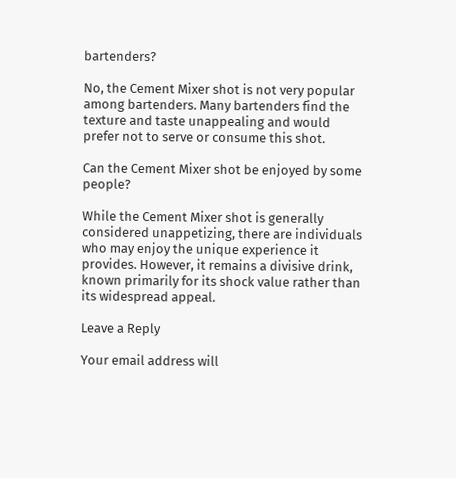bartenders?

No, the Cement Mixer shot is not very popular among bartenders. Many bartenders find the texture and taste unappealing and would prefer not to serve or consume this shot.

Can the Cement Mixer shot be enjoyed by some people?

While the Cement Mixer shot is generally considered unappetizing, there are individuals who may enjoy the unique experience it provides. However, it remains a divisive drink, known primarily for its shock value rather than its widespread appeal.

Leave a Reply

Your email address will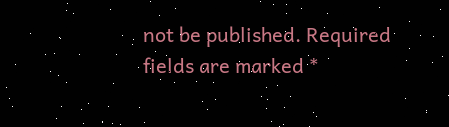not be published. Required fields are marked *